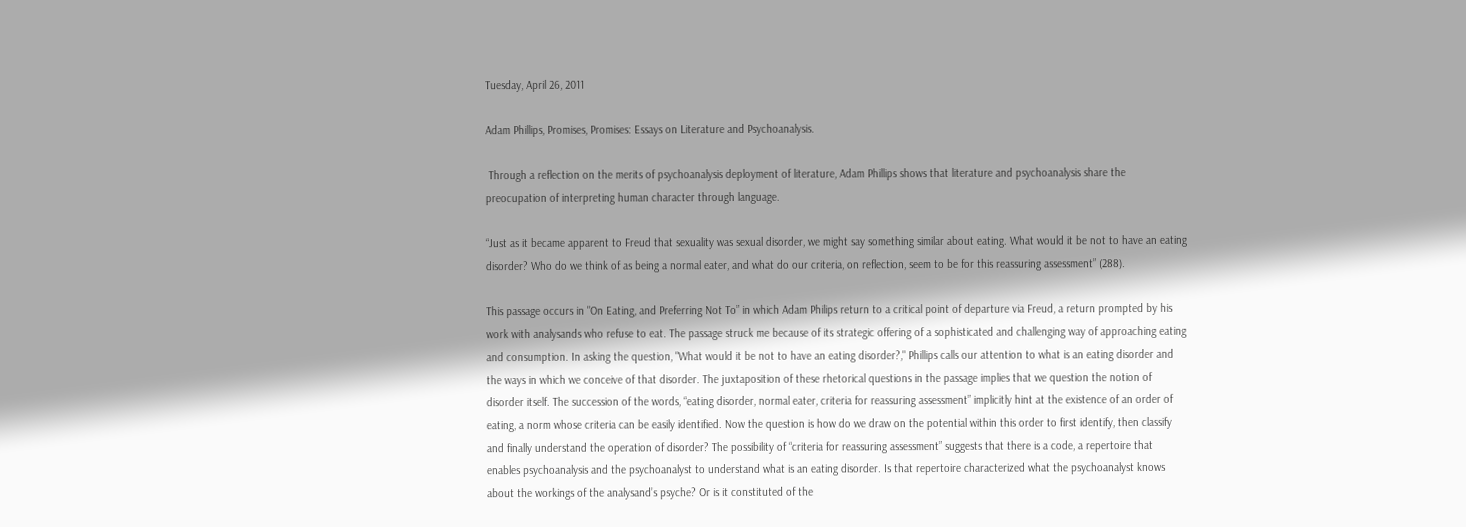Tuesday, April 26, 2011

Adam Phillips, Promises, Promises: Essays on Literature and Psychoanalysis.

 Through a reflection on the merits of psychoanalysis deployment of literature, Adam Phillips shows that literature and psychoanalysis share the preocupation of interpreting human character through language.

“Just as it became apparent to Freud that sexuality was sexual disorder, we might say something similar about eating. What would it be not to have an eating disorder? Who do we think of as being a normal eater, and what do our criteria, on reflection, seem to be for this reassuring assessment” (288).

This passage occurs in "On Eating, and Preferring Not To” in which Adam Philips return to a critical point of departure via Freud, a return prompted by his work with analysands who refuse to eat. The passage struck me because of its strategic offering of a sophisticated and challenging way of approaching eating and consumption. In asking the question, "What would it be not to have an eating disorder?," Phillips calls our attention to what is an eating disorder and the ways in which we conceive of that disorder. The juxtaposition of these rhetorical questions in the passage implies that we question the notion of disorder itself. The succession of the words, “eating disorder, normal eater, criteria for reassuring assessment” implicitly hint at the existence of an order of eating, a norm whose criteria can be easily identified. Now the question is how do we draw on the potential within this order to first identify, then classify and finally understand the operation of disorder? The possibility of “criteria for reassuring assessment” suggests that there is a code, a repertoire that enables psychoanalysis and the psychoanalyst to understand what is an eating disorder. Is that repertoire characterized what the psychoanalyst knows about the workings of the analysand’s psyche? Or is it constituted of the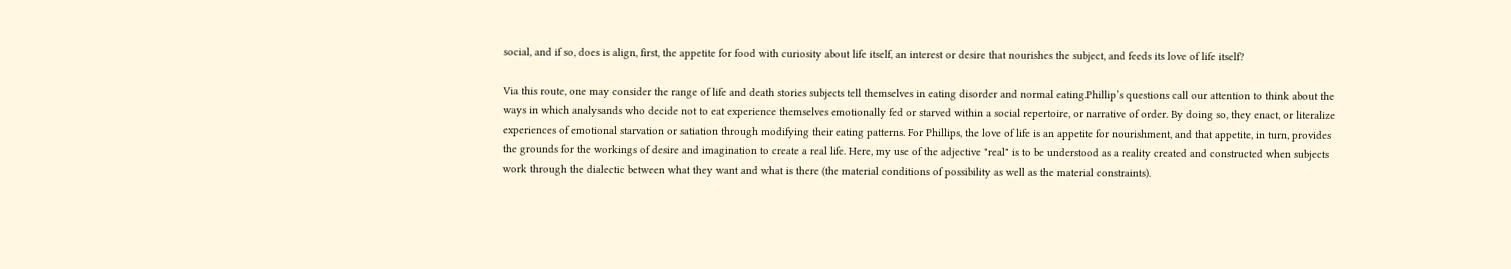social, and if so, does is align, first, the appetite for food with curiosity about life itself, an interest or desire that nourishes the subject, and feeds its love of life itself?

Via this route, one may consider the range of life and death stories subjects tell themselves in eating disorder and normal eating.Phillip’s questions call our attention to think about the ways in which analysands who decide not to eat experience themselves emotionally fed or starved within a social repertoire, or narrative of order. By doing so, they enact, or literalize experiences of emotional starvation or satiation through modifying their eating patterns. For Phillips, the love of life is an appetite for nourishment, and that appetite, in turn, provides the grounds for the workings of desire and imagination to create a real life. Here, my use of the adjective "real" is to be understood as a reality created and constructed when subjects work through the dialectic between what they want and what is there (the material conditions of possibility as well as the material constraints).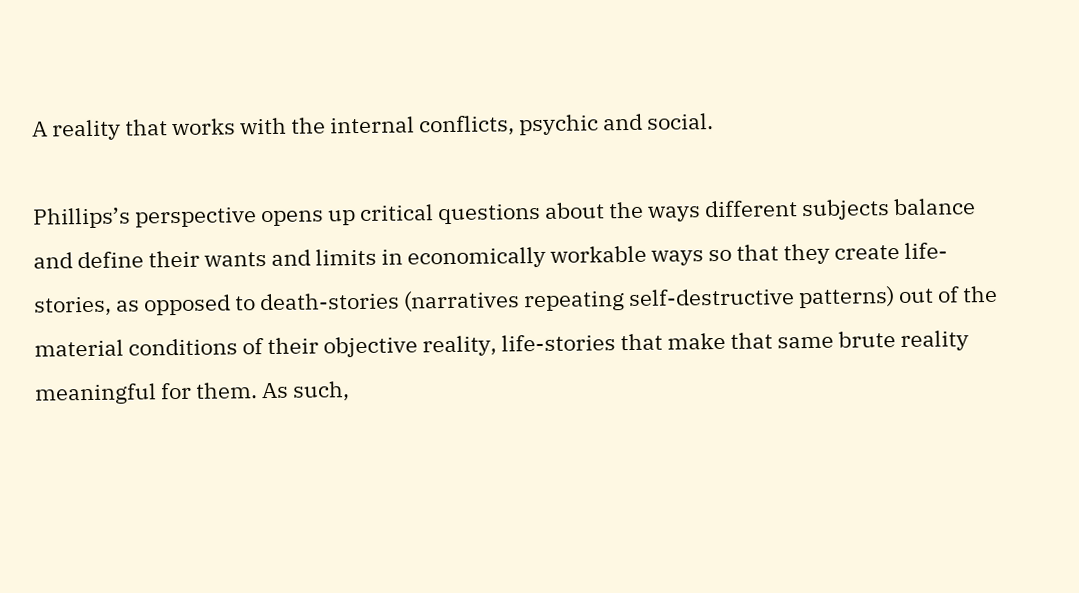A reality that works with the internal conflicts, psychic and social.

Phillips’s perspective opens up critical questions about the ways different subjects balance and define their wants and limits in economically workable ways so that they create life-stories, as opposed to death-stories (narratives repeating self-destructive patterns) out of the material conditions of their objective reality, life-stories that make that same brute reality meaningful for them. As such,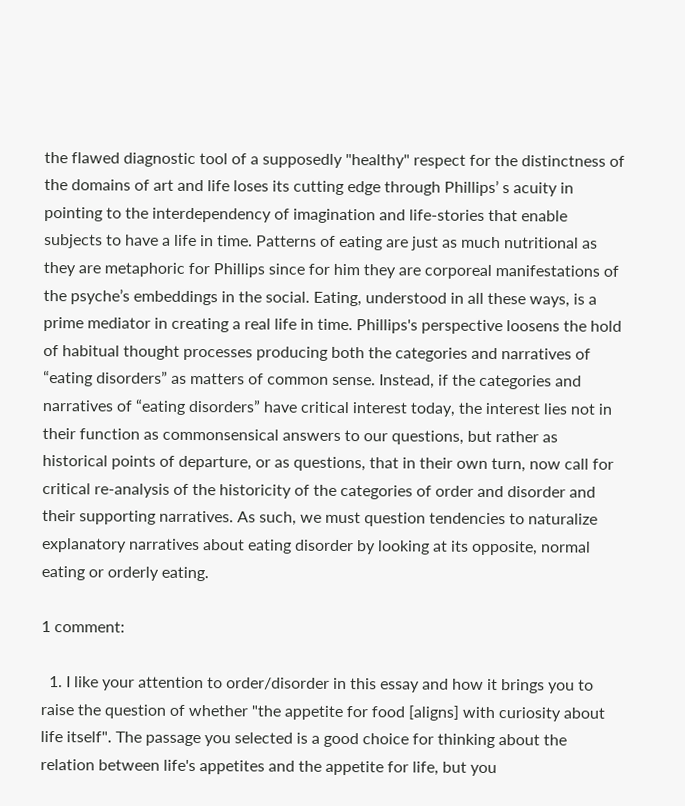the flawed diagnostic tool of a supposedly "healthy" respect for the distinctness of the domains of art and life loses its cutting edge through Phillips’ s acuity in pointing to the interdependency of imagination and life-stories that enable subjects to have a life in time. Patterns of eating are just as much nutritional as they are metaphoric for Phillips since for him they are corporeal manifestations of the psyche’s embeddings in the social. Eating, understood in all these ways, is a prime mediator in creating a real life in time. Phillips's perspective loosens the hold of habitual thought processes producing both the categories and narratives of “eating disorders” as matters of common sense. Instead, if the categories and narratives of “eating disorders” have critical interest today, the interest lies not in their function as commonsensical answers to our questions, but rather as historical points of departure, or as questions, that in their own turn, now call for critical re-analysis of the historicity of the categories of order and disorder and their supporting narratives. As such, we must question tendencies to naturalize explanatory narratives about eating disorder by looking at its opposite, normal eating or orderly eating.

1 comment:

  1. I like your attention to order/disorder in this essay and how it brings you to raise the question of whether "the appetite for food [aligns] with curiosity about life itself". The passage you selected is a good choice for thinking about the relation between life's appetites and the appetite for life, but you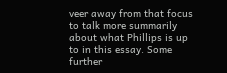veer away from that focus to talk more summarily about what Phillips is up to in this essay. Some further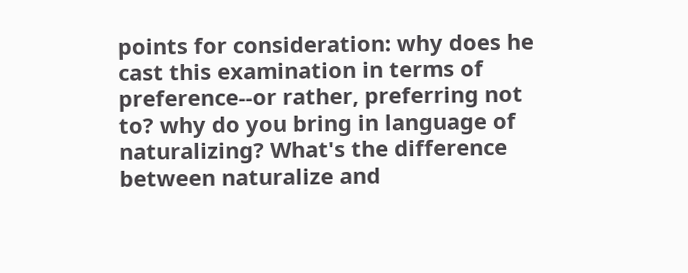points for consideration: why does he cast this examination in terms of preference--or rather, preferring not to? why do you bring in language of naturalizing? What's the difference between naturalize and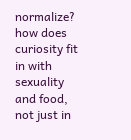normalize? how does curiosity fit in with sexuality and food, not just in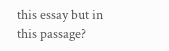this essay but in this passage?